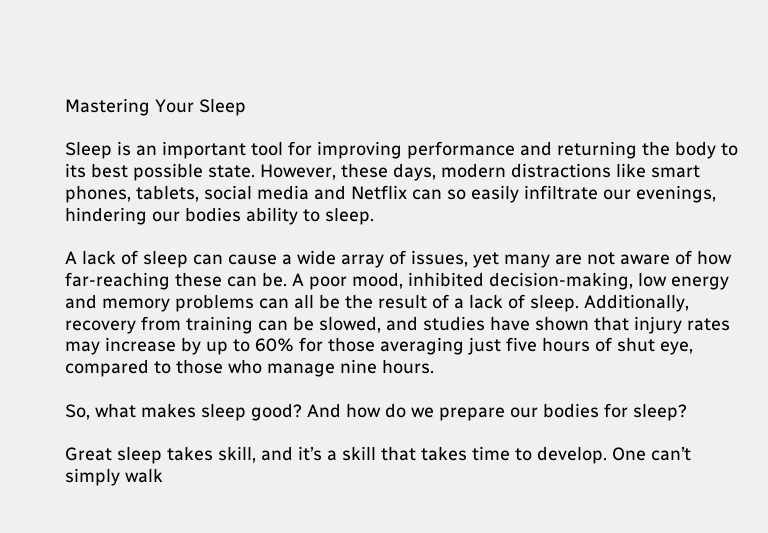Mastering Your Sleep

Sleep is an important tool for improving performance and returning the body to its best possible state. However, these days, modern distractions like smart phones, tablets, social media and Netflix can so easily infiltrate our evenings, hindering our bodies ability to sleep.

A lack of sleep can cause a wide array of issues, yet many are not aware of how far-reaching these can be. A poor mood, inhibited decision-making, low energy and memory problems can all be the result of a lack of sleep. Additionally, recovery from training can be slowed, and studies have shown that injury rates may increase by up to 60% for those averaging just five hours of shut eye, compared to those who manage nine hours.

So, what makes sleep good? And how do we prepare our bodies for sleep?

Great sleep takes skill, and it’s a skill that takes time to develop. One can’t simply walk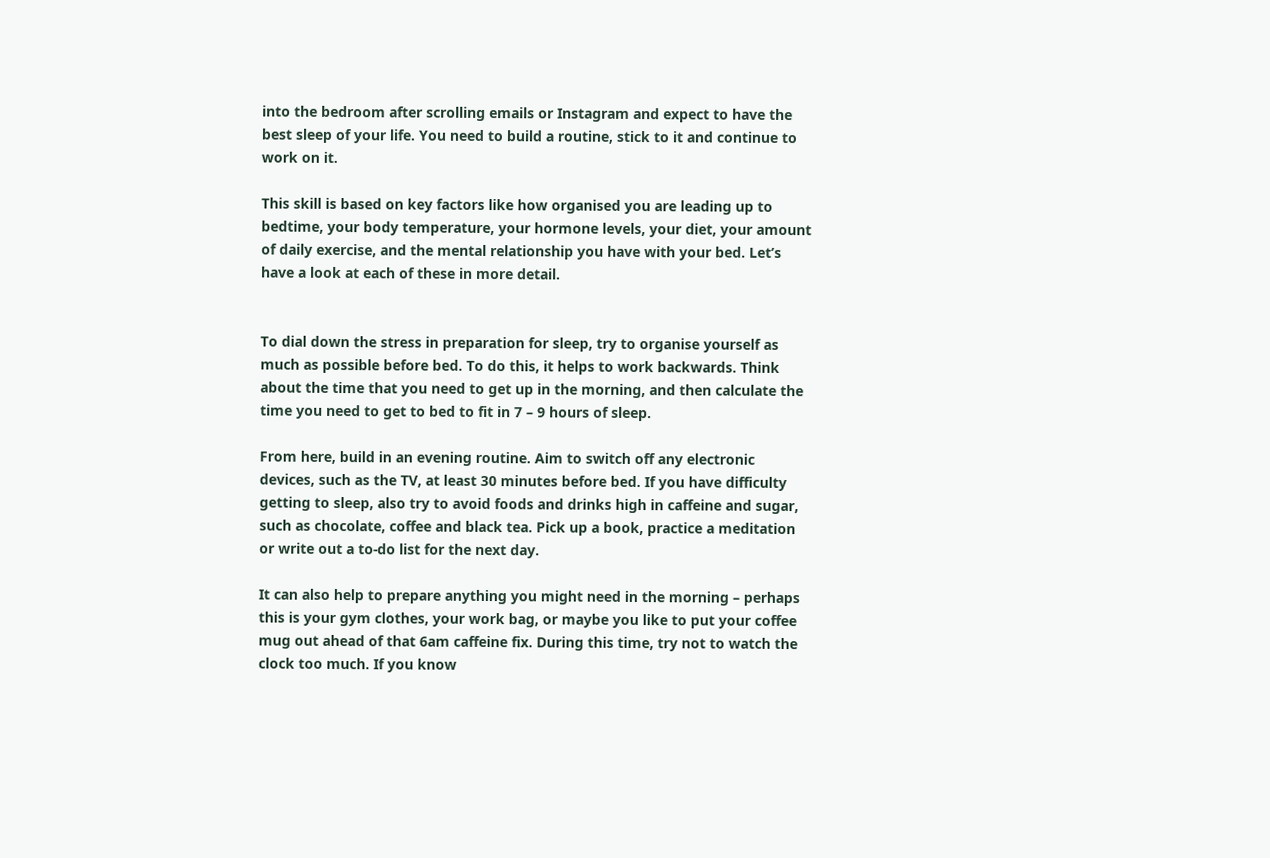into the bedroom after scrolling emails or Instagram and expect to have the best sleep of your life. You need to build a routine, stick to it and continue to work on it.

This skill is based on key factors like how organised you are leading up to bedtime, your body temperature, your hormone levels, your diet, your amount of daily exercise, and the mental relationship you have with your bed. Let’s have a look at each of these in more detail.


To dial down the stress in preparation for sleep, try to organise yourself as much as possible before bed. To do this, it helps to work backwards. Think about the time that you need to get up in the morning, and then calculate the time you need to get to bed to fit in 7 – 9 hours of sleep.

From here, build in an evening routine. Aim to switch off any electronic devices, such as the TV, at least 30 minutes before bed. If you have difficulty getting to sleep, also try to avoid foods and drinks high in caffeine and sugar, such as chocolate, coffee and black tea. Pick up a book, practice a meditation or write out a to-do list for the next day.

It can also help to prepare anything you might need in the morning – perhaps this is your gym clothes, your work bag, or maybe you like to put your coffee mug out ahead of that 6am caffeine fix. During this time, try not to watch the clock too much. If you know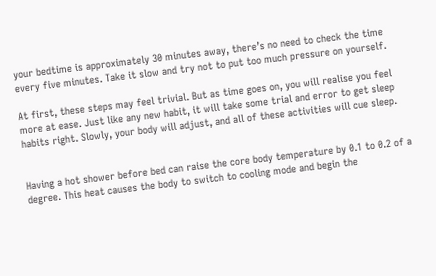your bedtime is approximately 30 minutes away, there’s no need to check the time every five minutes. Take it slow and try not to put too much pressure on yourself.

At first, these steps may feel trivial. But as time goes on, you will realise you feel more at ease. Just like any new habit, it will take some trial and error to get sleep habits right. Slowly, your body will adjust, and all of these activities will cue sleep.


Having a hot shower before bed can raise the core body temperature by 0.1 to 0.2 of a degree. This heat causes the body to switch to cooling mode and begin the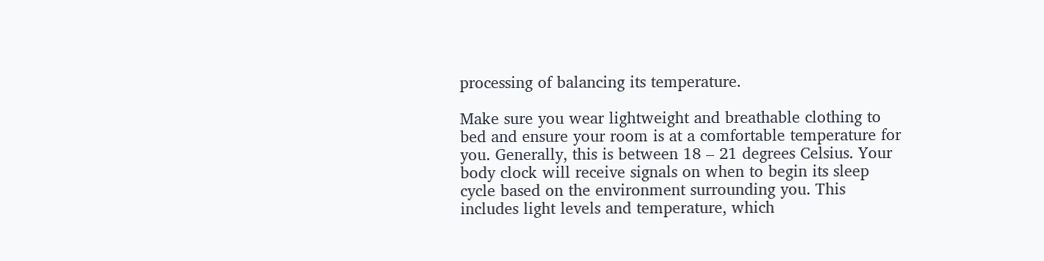processing of balancing its temperature.

Make sure you wear lightweight and breathable clothing to bed and ensure your room is at a comfortable temperature for you. Generally, this is between 18 – 21 degrees Celsius. Your body clock will receive signals on when to begin its sleep cycle based on the environment surrounding you. This includes light levels and temperature, which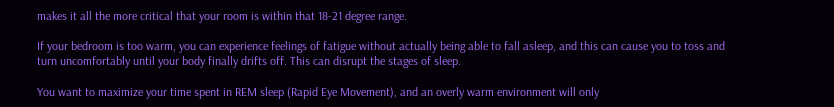makes it all the more critical that your room is within that 18-21 degree range.

If your bedroom is too warm, you can experience feelings of fatigue without actually being able to fall asleep, and this can cause you to toss and turn uncomfortably until your body finally drifts off. This can disrupt the stages of sleep.

You want to maximize your time spent in REM sleep (Rapid Eye Movement), and an overly warm environment will only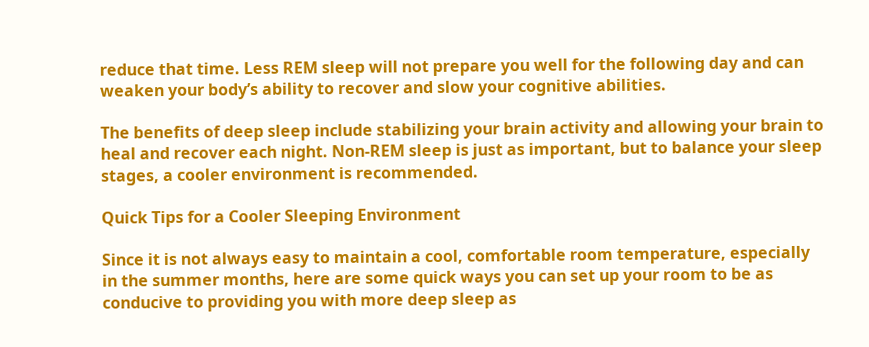reduce that time. Less REM sleep will not prepare you well for the following day and can weaken your body’s ability to recover and slow your cognitive abilities.

The benefits of deep sleep include stabilizing your brain activity and allowing your brain to heal and recover each night. Non-REM sleep is just as important, but to balance your sleep stages, a cooler environment is recommended.

Quick Tips for a Cooler Sleeping Environment

Since it is not always easy to maintain a cool, comfortable room temperature, especially in the summer months, here are some quick ways you can set up your room to be as conducive to providing you with more deep sleep as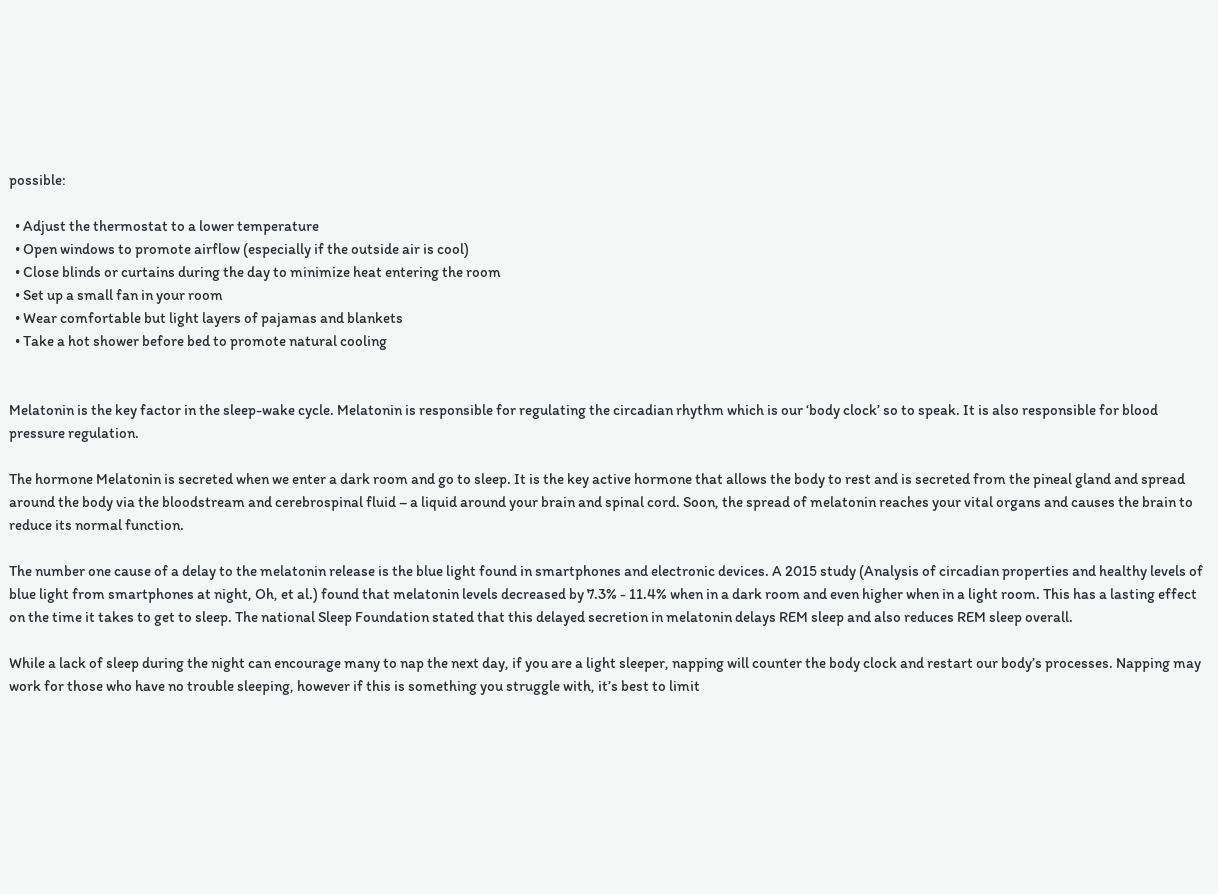possible:

  • Adjust the thermostat to a lower temperature
  • Open windows to promote airflow (especially if the outside air is cool)
  • Close blinds or curtains during the day to minimize heat entering the room
  • Set up a small fan in your room
  • Wear comfortable but light layers of pajamas and blankets
  • Take a hot shower before bed to promote natural cooling


Melatonin is the key factor in the sleep-wake cycle. Melatonin is responsible for regulating the circadian rhythm which is our ‘body clock’ so to speak. It is also responsible for blood pressure regulation.

The hormone Melatonin is secreted when we enter a dark room and go to sleep. It is the key active hormone that allows the body to rest and is secreted from the pineal gland and spread around the body via the bloodstream and cerebrospinal fluid – a liquid around your brain and spinal cord. Soon, the spread of melatonin reaches your vital organs and causes the brain to reduce its normal function.

The number one cause of a delay to the melatonin release is the blue light found in smartphones and electronic devices. A 2015 study (Analysis of circadian properties and healthy levels of blue light from smartphones at night, Oh, et al.) found that melatonin levels decreased by 7.3% - 11.4% when in a dark room and even higher when in a light room. This has a lasting effect on the time it takes to get to sleep. The national Sleep Foundation stated that this delayed secretion in melatonin delays REM sleep and also reduces REM sleep overall.

While a lack of sleep during the night can encourage many to nap the next day, if you are a light sleeper, napping will counter the body clock and restart our body’s processes. Napping may work for those who have no trouble sleeping, however if this is something you struggle with, it’s best to limit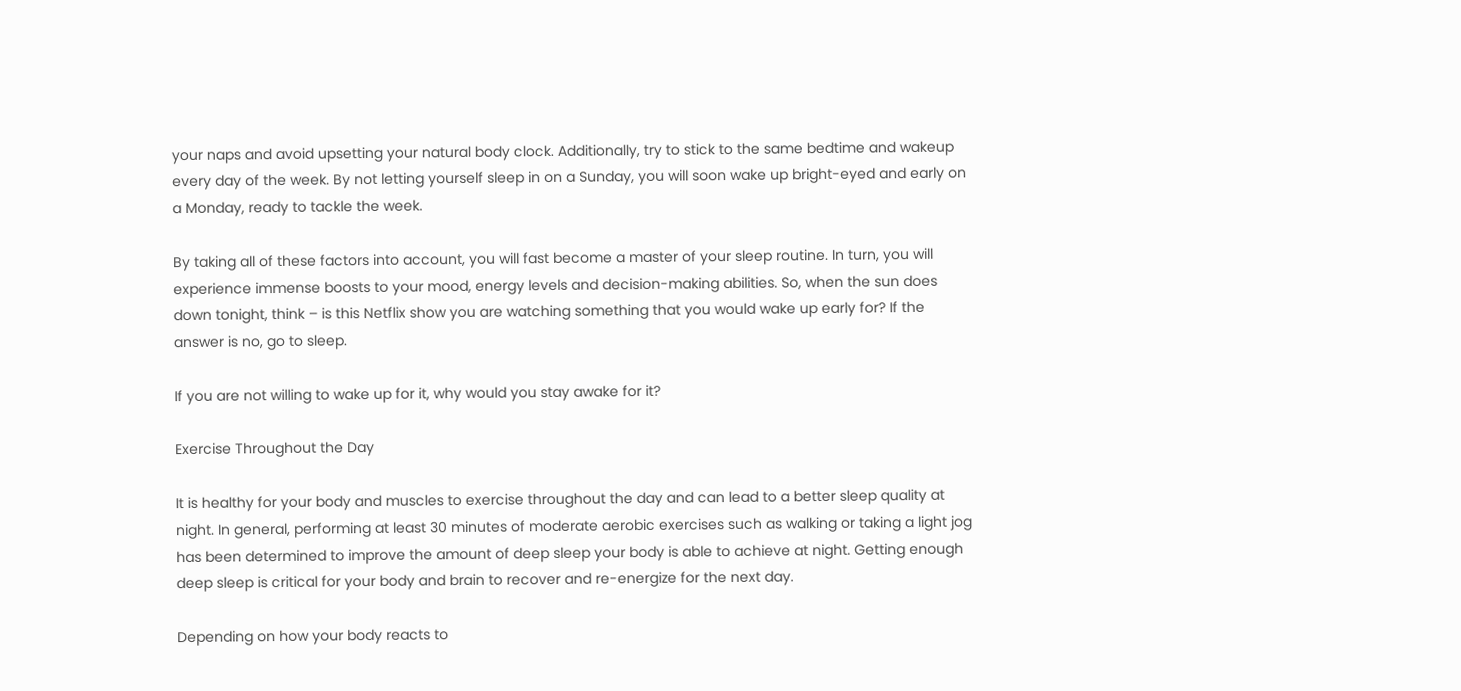your naps and avoid upsetting your natural body clock. Additionally, try to stick to the same bedtime and wakeup every day of the week. By not letting yourself sleep in on a Sunday, you will soon wake up bright-eyed and early on a Monday, ready to tackle the week.

By taking all of these factors into account, you will fast become a master of your sleep routine. In turn, you will experience immense boosts to your mood, energy levels and decision-making abilities. So, when the sun does down tonight, think – is this Netflix show you are watching something that you would wake up early for? If the answer is no, go to sleep.

If you are not willing to wake up for it, why would you stay awake for it?

Exercise Throughout the Day

It is healthy for your body and muscles to exercise throughout the day and can lead to a better sleep quality at night. In general, performing at least 30 minutes of moderate aerobic exercises such as walking or taking a light jog has been determined to improve the amount of deep sleep your body is able to achieve at night. Getting enough deep sleep is critical for your body and brain to recover and re-energize for the next day.

Depending on how your body reacts to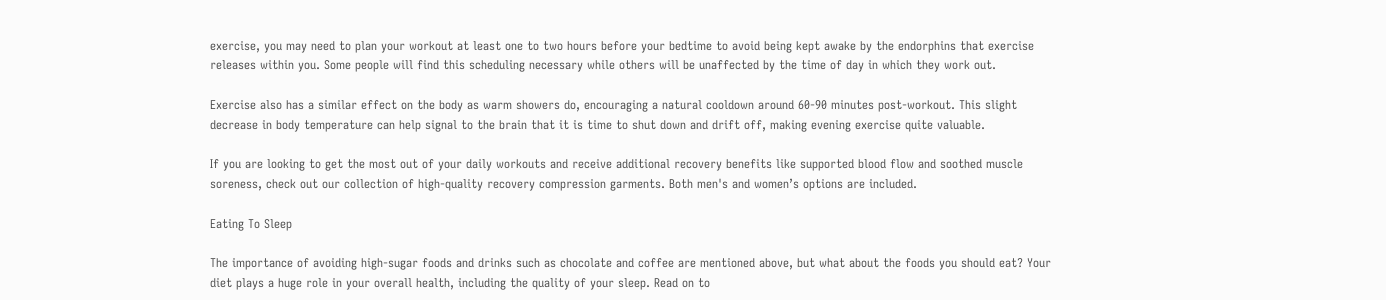exercise, you may need to plan your workout at least one to two hours before your bedtime to avoid being kept awake by the endorphins that exercise releases within you. Some people will find this scheduling necessary while others will be unaffected by the time of day in which they work out.

Exercise also has a similar effect on the body as warm showers do, encouraging a natural cooldown around 60-90 minutes post-workout. This slight decrease in body temperature can help signal to the brain that it is time to shut down and drift off, making evening exercise quite valuable.

If you are looking to get the most out of your daily workouts and receive additional recovery benefits like supported blood flow and soothed muscle soreness, check out our collection of high-quality recovery compression garments. Both men's and women’s options are included.

Eating To Sleep

The importance of avoiding high-sugar foods and drinks such as chocolate and coffee are mentioned above, but what about the foods you should eat? Your diet plays a huge role in your overall health, including the quality of your sleep. Read on to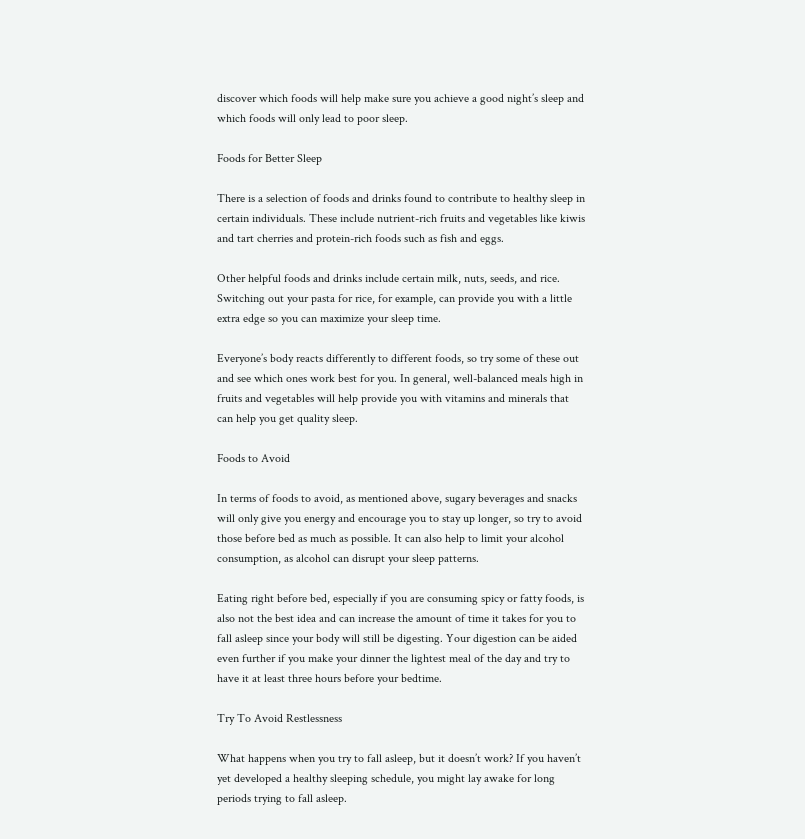discover which foods will help make sure you achieve a good night’s sleep and which foods will only lead to poor sleep.

Foods for Better Sleep

There is a selection of foods and drinks found to contribute to healthy sleep in certain individuals. These include nutrient-rich fruits and vegetables like kiwis and tart cherries and protein-rich foods such as fish and eggs.

Other helpful foods and drinks include certain milk, nuts, seeds, and rice. Switching out your pasta for rice, for example, can provide you with a little extra edge so you can maximize your sleep time.

Everyone’s body reacts differently to different foods, so try some of these out and see which ones work best for you. In general, well-balanced meals high in fruits and vegetables will help provide you with vitamins and minerals that can help you get quality sleep.

Foods to Avoid

In terms of foods to avoid, as mentioned above, sugary beverages and snacks will only give you energy and encourage you to stay up longer, so try to avoid those before bed as much as possible. It can also help to limit your alcohol consumption, as alcohol can disrupt your sleep patterns.

Eating right before bed, especially if you are consuming spicy or fatty foods, is also not the best idea and can increase the amount of time it takes for you to fall asleep since your body will still be digesting. Your digestion can be aided even further if you make your dinner the lightest meal of the day and try to have it at least three hours before your bedtime.

Try To Avoid Restlessness

What happens when you try to fall asleep, but it doesn’t work? If you haven’t yet developed a healthy sleeping schedule, you might lay awake for long periods trying to fall asleep.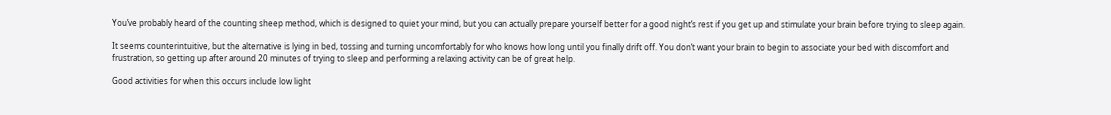You’ve probably heard of the counting sheep method, which is designed to quiet your mind, but you can actually prepare yourself better for a good night’s rest if you get up and stimulate your brain before trying to sleep again.

It seems counterintuitive, but the alternative is lying in bed, tossing and turning uncomfortably for who knows how long until you finally drift off. You don’t want your brain to begin to associate your bed with discomfort and frustration, so getting up after around 20 minutes of trying to sleep and performing a relaxing activity can be of great help.

Good activities for when this occurs include low light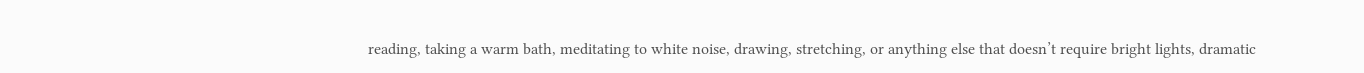reading, taking a warm bath, meditating to white noise, drawing, stretching, or anything else that doesn’t require bright lights, dramatic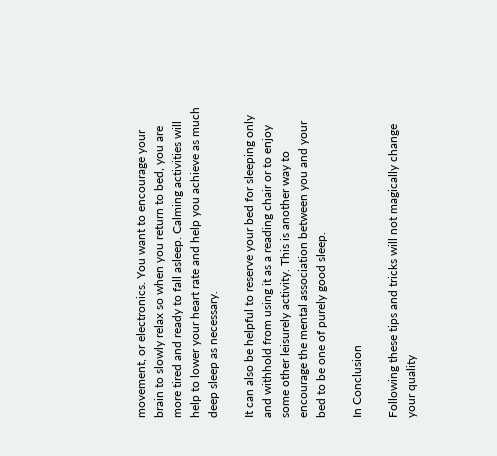movement, or electronics. You want to encourage your brain to slowly relax so when you return to bed, you are more tired and ready to fall asleep. Calming activities will help to lower your heart rate and help you achieve as much deep sleep as necessary.

It can also be helpful to reserve your bed for sleeping only and withhold from using it as a reading chair or to enjoy some other leisurely activity. This is another way to encourage the mental association between you and your bed to be one of purely good sleep.

In Conclusion

Following these tips and tricks will not magically change your quality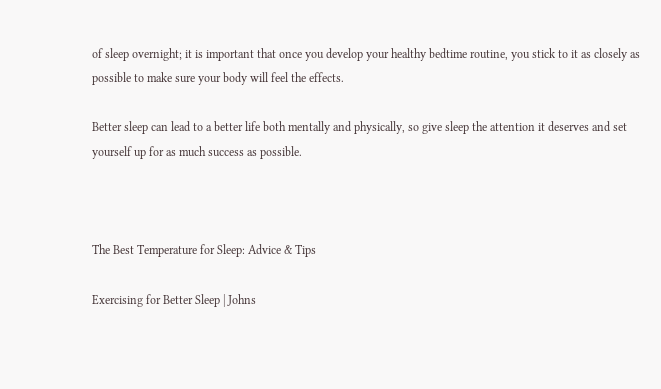of sleep overnight; it is important that once you develop your healthy bedtime routine, you stick to it as closely as possible to make sure your body will feel the effects.

Better sleep can lead to a better life both mentally and physically, so give sleep the attention it deserves and set yourself up for as much success as possible.



The Best Temperature for Sleep: Advice & Tips

Exercising for Better Sleep | Johns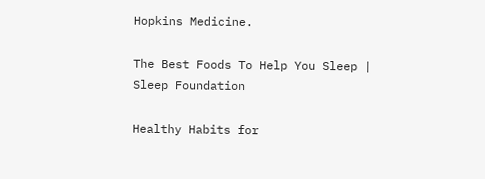Hopkins Medicine.

The Best Foods To Help You Sleep | Sleep Foundation

Healthy Habits for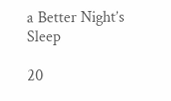a Better Night’s Sleep

20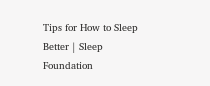Tips for How to Sleep Better | Sleep Foundation